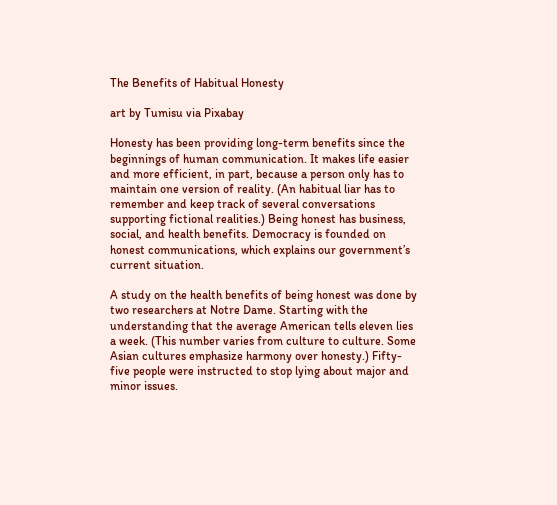The Benefits of Habitual Honesty

art by Tumisu via Pixabay

Honesty has been providing long-term benefits since the beginnings of human communication. It makes life easier and more efficient, in part, because a person only has to maintain one version of reality. (An habitual liar has to remember and keep track of several conversations supporting fictional realities.) Being honest has business, social, and health benefits. Democracy is founded on honest communications, which explains our government’s current situation.

A study on the health benefits of being honest was done by two researchers at Notre Dame. Starting with the understanding that the average American tells eleven lies a week. (This number varies from culture to culture. Some Asian cultures emphasize harmony over honesty.) Fifty-five people were instructed to stop lying about major and minor issues.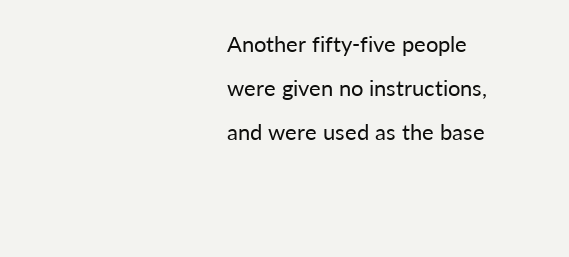Another fifty-five people were given no instructions, and were used as the base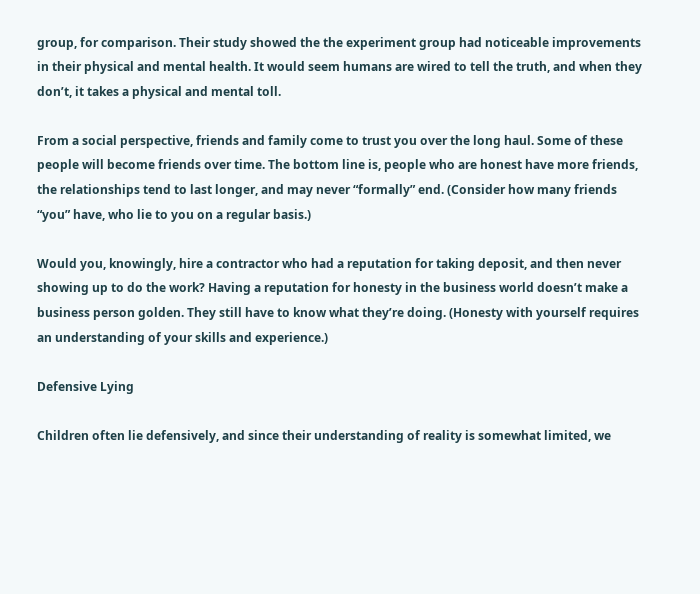group, for comparison. Their study showed the the experiment group had noticeable improvements in their physical and mental health. It would seem humans are wired to tell the truth, and when they don’t, it takes a physical and mental toll.

From a social perspective, friends and family come to trust you over the long haul. Some of these people will become friends over time. The bottom line is, people who are honest have more friends, the relationships tend to last longer, and may never “formally” end. (Consider how many friends “you” have, who lie to you on a regular basis.)

Would you, knowingly, hire a contractor who had a reputation for taking deposit, and then never showing up to do the work? Having a reputation for honesty in the business world doesn’t make a business person golden. They still have to know what they’re doing. (Honesty with yourself requires an understanding of your skills and experience.)

Defensive Lying

Children often lie defensively, and since their understanding of reality is somewhat limited, we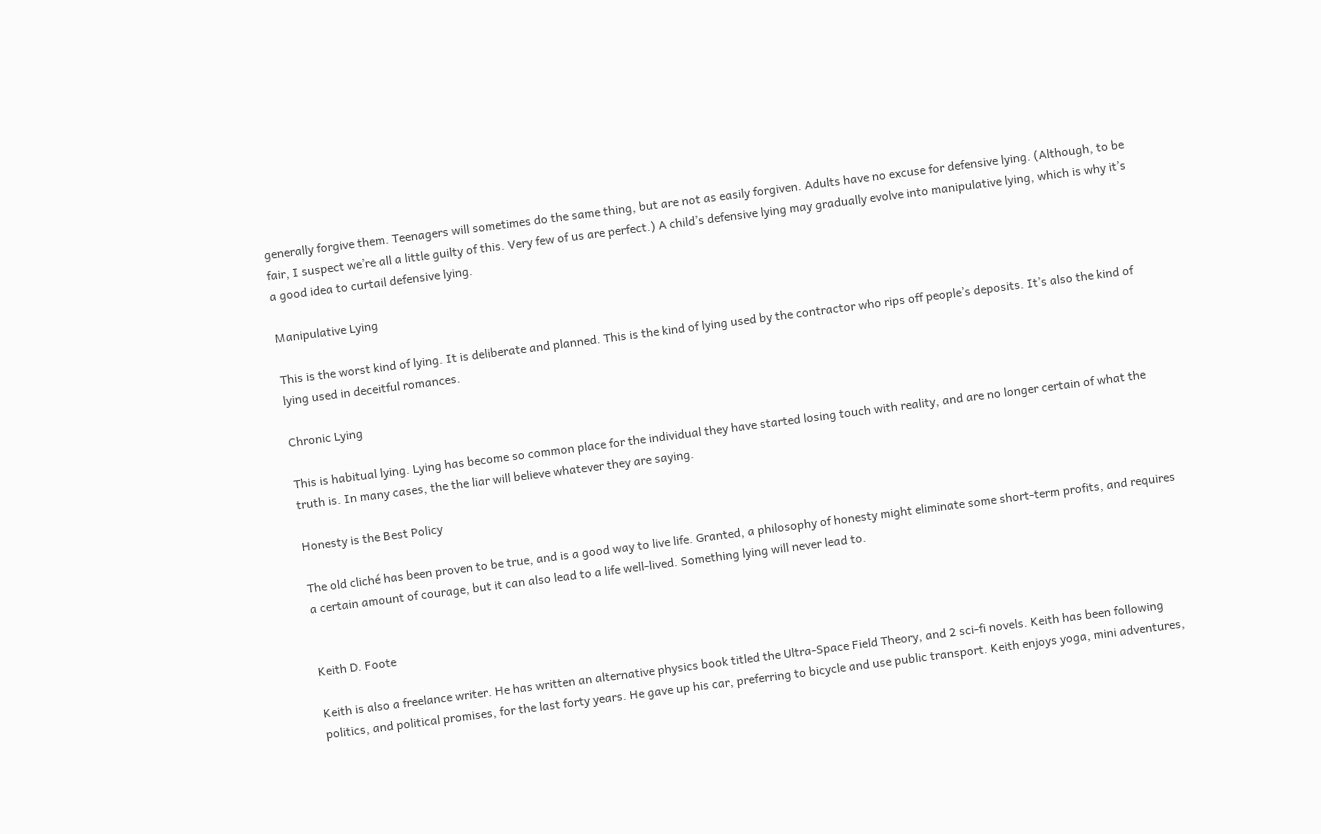generally forgive them. Teenagers will sometimes do the same thing, but are not as easily forgiven. Adults have no excuse for defensive lying. (Although, to be fair, I suspect we’re all a little guilty of this. Very few of us are perfect.) A child’s defensive lying may gradually evolve into manipulative lying, which is why it’s a good idea to curtail defensive lying.

Manipulative Lying

This is the worst kind of lying. It is deliberate and planned. This is the kind of lying used by the contractor who rips off people’s deposits. It’s also the kind of lying used in deceitful romances.

Chronic Lying

This is habitual lying. Lying has become so common place for the individual they have started losing touch with reality, and are no longer certain of what the truth is. In many cases, the the liar will believe whatever they are saying.

Honesty is the Best Policy

The old cliché has been proven to be true, and is a good way to live life. Granted, a philosophy of honesty might eliminate some short-term profits, and requires a certain amount of courage, but it can also lead to a life well-lived. Something lying will never lead to.


Keith D. Foote

Keith is also a freelance writer. He has written an alternative physics book titled the Ultra-Space Field Theory, and 2 sci-fi novels. Keith has been following politics, and political promises, for the last forty years. He gave up his car, preferring to bicycle and use public transport. Keith enjoys yoga, mini adventures,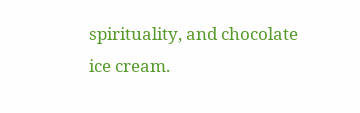spirituality, and chocolate ice cream.